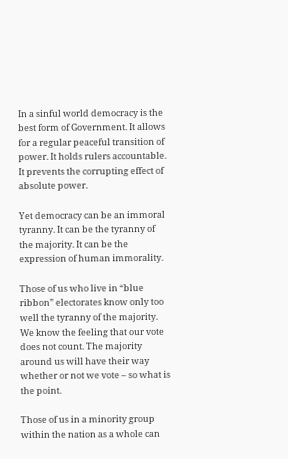In a sinful world democracy is the best form of Government. It allows for a regular peaceful transition of power. It holds rulers accountable. It prevents the corrupting effect of absolute power.

Yet democracy can be an immoral tyranny. It can be the tyranny of the majority. It can be the expression of human immorality.

Those of us who live in “blue ribbon” electorates know only too well the tyranny of the majority. We know the feeling that our vote does not count. The majority around us will have their way whether or not we vote – so what is the point.

Those of us in a minority group within the nation as a whole can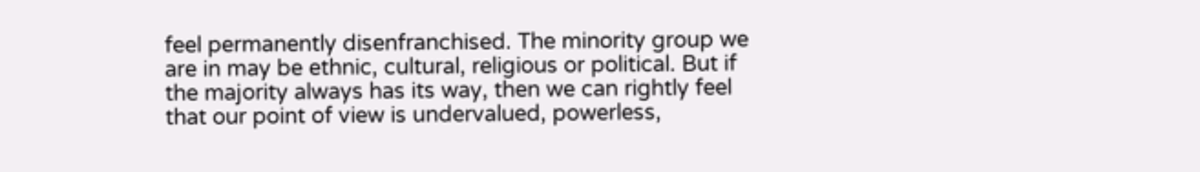feel permanently disenfranchised. The minority group we are in may be ethnic, cultural, religious or political. But if the majority always has its way, then we can rightly feel that our point of view is undervalued, powerless,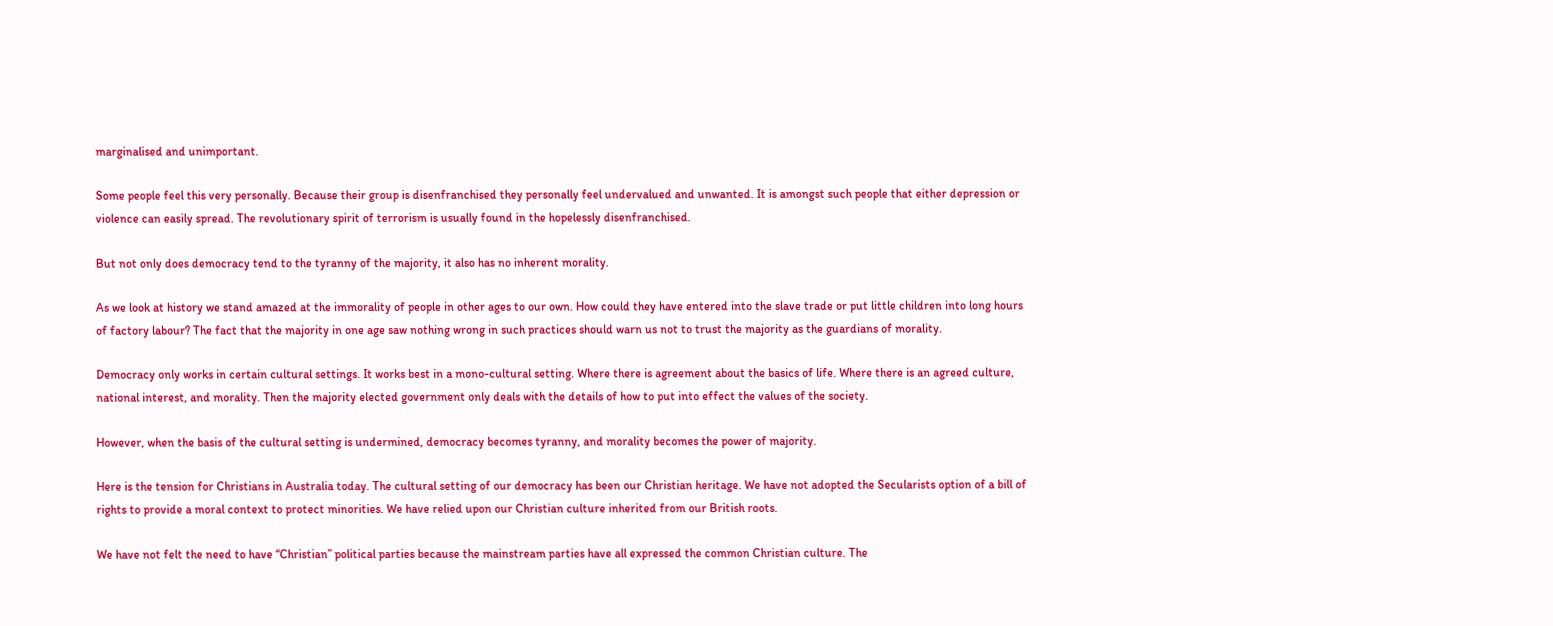marginalised and unimportant.

Some people feel this very personally. Because their group is disenfranchised they personally feel undervalued and unwanted. It is amongst such people that either depression or violence can easily spread. The revolutionary spirit of terrorism is usually found in the hopelessly disenfranchised.

But not only does democracy tend to the tyranny of the majority, it also has no inherent morality.

As we look at history we stand amazed at the immorality of people in other ages to our own. How could they have entered into the slave trade or put little children into long hours of factory labour? The fact that the majority in one age saw nothing wrong in such practices should warn us not to trust the majority as the guardians of morality.

Democracy only works in certain cultural settings. It works best in a mono-cultural setting. Where there is agreement about the basics of life. Where there is an agreed culture, national interest, and morality. Then the majority elected government only deals with the details of how to put into effect the values of the society.

However, when the basis of the cultural setting is undermined, democracy becomes tyranny, and morality becomes the power of majority.

Here is the tension for Christians in Australia today. The cultural setting of our democracy has been our Christian heritage. We have not adopted the Secularists option of a bill of rights to provide a moral context to protect minorities. We have relied upon our Christian culture inherited from our British roots.

We have not felt the need to have “Christian” political parties because the mainstream parties have all expressed the common Christian culture. The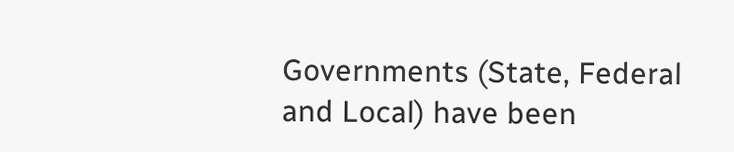Governments (State, Federal and Local) have been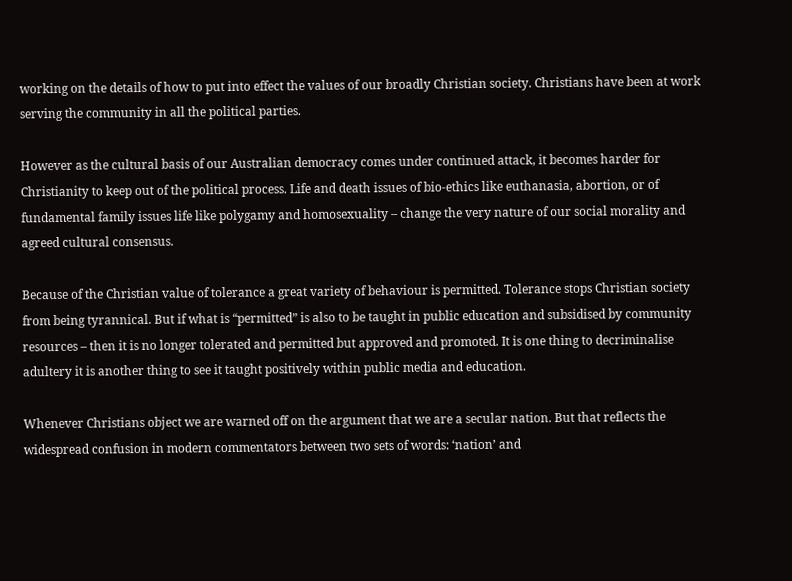working on the details of how to put into effect the values of our broadly Christian society. Christians have been at work serving the community in all the political parties.

However as the cultural basis of our Australian democracy comes under continued attack, it becomes harder for Christianity to keep out of the political process. Life and death issues of bio-ethics like euthanasia, abortion, or of fundamental family issues life like polygamy and homosexuality – change the very nature of our social morality and agreed cultural consensus.

Because of the Christian value of tolerance a great variety of behaviour is permitted. Tolerance stops Christian society from being tyrannical. But if what is “permitted” is also to be taught in public education and subsidised by community resources – then it is no longer tolerated and permitted but approved and promoted. It is one thing to decriminalise adultery it is another thing to see it taught positively within public media and education.

Whenever Christians object we are warned off on the argument that we are a secular nation. But that reflects the widespread confusion in modern commentators between two sets of words: ‘nation’ and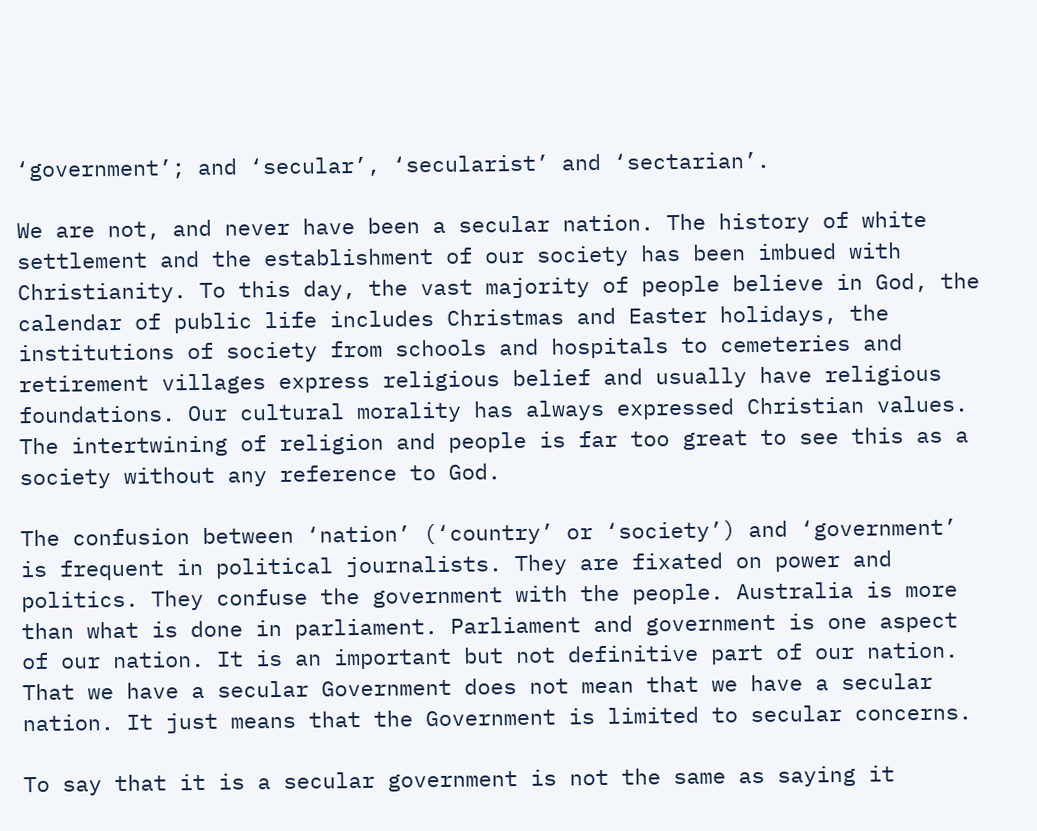‘government’; and ‘secular’, ‘secularist’ and ‘sectarian’.

We are not, and never have been a secular nation. The history of white settlement and the establishment of our society has been imbued with Christianity. To this day, the vast majority of people believe in God, the calendar of public life includes Christmas and Easter holidays, the institutions of society from schools and hospitals to cemeteries and retirement villages express religious belief and usually have religious foundations. Our cultural morality has always expressed Christian values. The intertwining of religion and people is far too great to see this as a society without any reference to God.

The confusion between ‘nation’ (‘country’ or ‘society’) and ‘government’ is frequent in political journalists. They are fixated on power and politics. They confuse the government with the people. Australia is more than what is done in parliament. Parliament and government is one aspect of our nation. It is an important but not definitive part of our nation. That we have a secular Government does not mean that we have a secular nation. It just means that the Government is limited to secular concerns.

To say that it is a secular government is not the same as saying it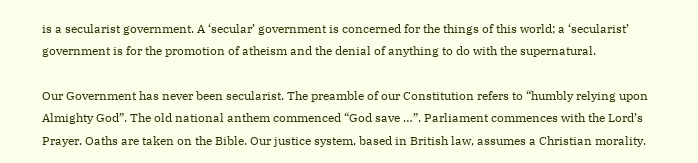is a secularist government. A ‘secular’ government is concerned for the things of this world; a ‘secularist’ government is for the promotion of atheism and the denial of anything to do with the supernatural.

Our Government has never been secularist. The preamble of our Constitution refers to “humbly relying upon Almighty God”. The old national anthem commenced “God save …”. Parliament commences with the Lord’s Prayer. Oaths are taken on the Bible. Our justice system, based in British law, assumes a Christian morality.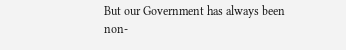But our Government has always been non-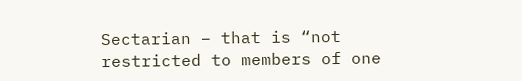Sectarian – that is “not restricted to members of one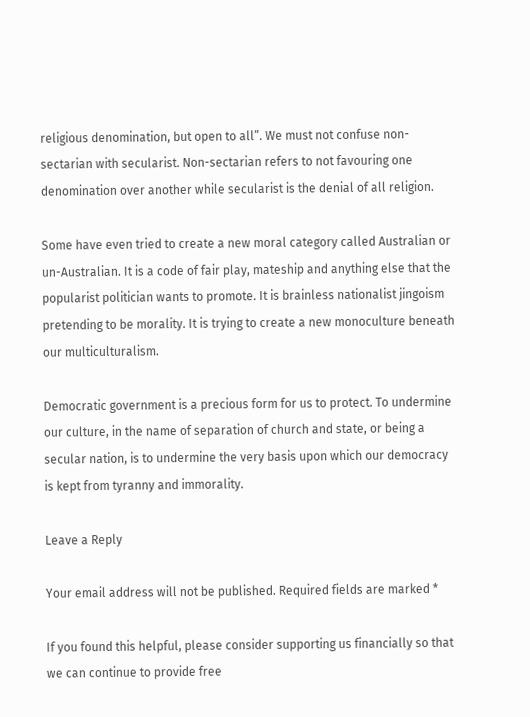religious denomination, but open to all”. We must not confuse non-sectarian with secularist. Non-sectarian refers to not favouring one denomination over another while secularist is the denial of all religion.

Some have even tried to create a new moral category called Australian or un-Australian. It is a code of fair play, mateship and anything else that the popularist politician wants to promote. It is brainless nationalist jingoism pretending to be morality. It is trying to create a new monoculture beneath our multiculturalism.

Democratic government is a precious form for us to protect. To undermine our culture, in the name of separation of church and state, or being a secular nation, is to undermine the very basis upon which our democracy is kept from tyranny and immorality.

Leave a Reply

Your email address will not be published. Required fields are marked *

If you found this helpful, please consider supporting us financially so that we can continue to provide free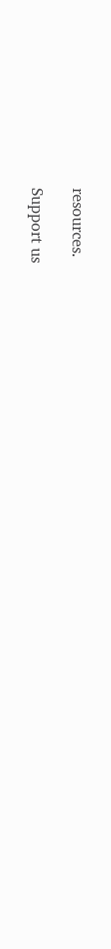resources.

Support us